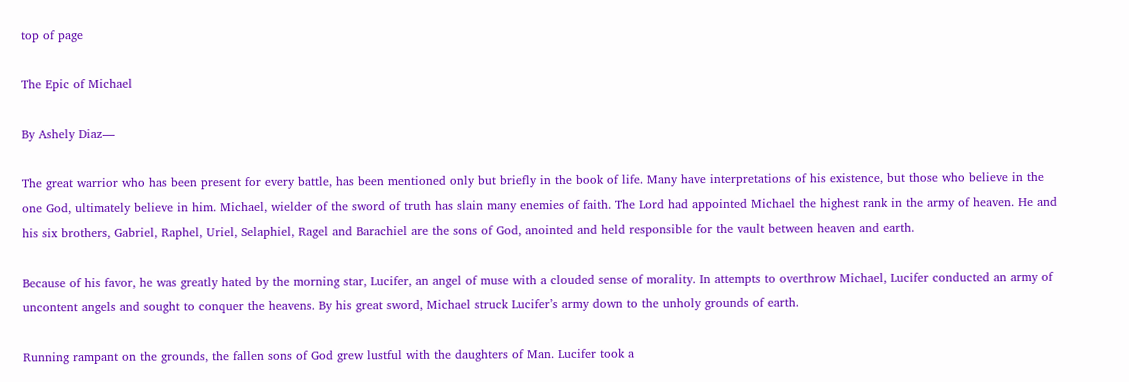top of page

The Epic of Michael

By Ashely Diaz—

The great warrior who has been present for every battle, has been mentioned only but briefly in the book of life. Many have interpretations of his existence, but those who believe in the one God, ultimately believe in him. Michael, wielder of the sword of truth has slain many enemies of faith. The Lord had appointed Michael the highest rank in the army of heaven. He and his six brothers, Gabriel, Raphel, Uriel, Selaphiel, Ragel and Barachiel are the sons of God, anointed and held responsible for the vault between heaven and earth.

Because of his favor, he was greatly hated by the morning star, Lucifer, an angel of muse with a clouded sense of morality. In attempts to overthrow Michael, Lucifer conducted an army of uncontent angels and sought to conquer the heavens. By his great sword, Michael struck Lucifer’s army down to the unholy grounds of earth.

Running rampant on the grounds, the fallen sons of God grew lustful with the daughters of Man. Lucifer took a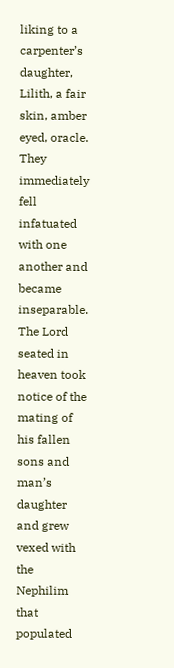liking to a carpenter’s daughter, Lilith, a fair skin, amber eyed, oracle. They immediately fell infatuated with one another and became inseparable. The Lord seated in heaven took notice of the mating of his fallen sons and man’s daughter and grew vexed with the Nephilim that populated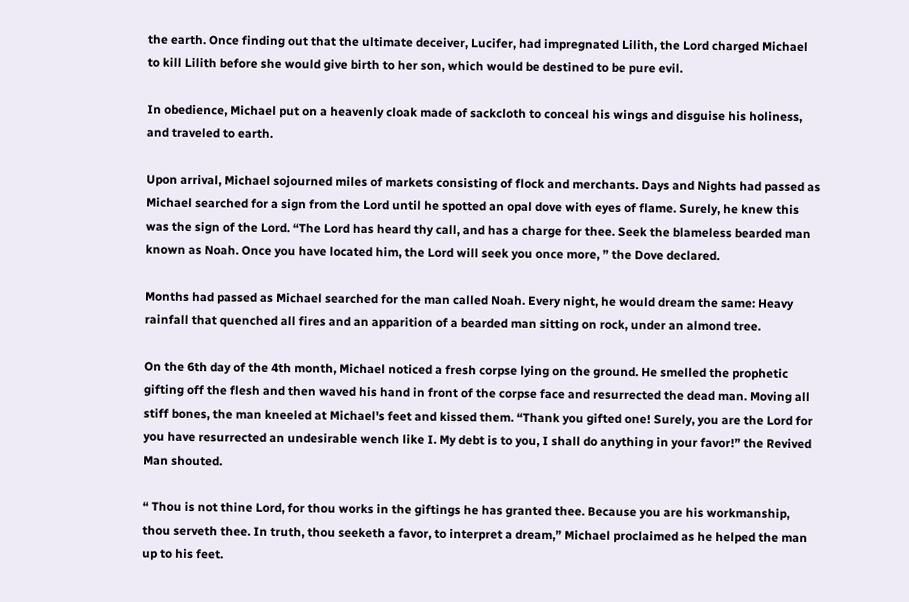the earth. Once finding out that the ultimate deceiver, Lucifer, had impregnated Lilith, the Lord charged Michael to kill Lilith before she would give birth to her son, which would be destined to be pure evil.

In obedience, Michael put on a heavenly cloak made of sackcloth to conceal his wings and disguise his holiness, and traveled to earth.

Upon arrival, Michael sojourned miles of markets consisting of flock and merchants. Days and Nights had passed as Michael searched for a sign from the Lord until he spotted an opal dove with eyes of flame. Surely, he knew this was the sign of the Lord. “The Lord has heard thy call, and has a charge for thee. Seek the blameless bearded man known as Noah. Once you have located him, the Lord will seek you once more, ” the Dove declared.

Months had passed as Michael searched for the man called Noah. Every night, he would dream the same: Heavy rainfall that quenched all fires and an apparition of a bearded man sitting on rock, under an almond tree.

On the 6th day of the 4th month, Michael noticed a fresh corpse lying on the ground. He smelled the prophetic gifting off the flesh and then waved his hand in front of the corpse face and resurrected the dead man. Moving all stiff bones, the man kneeled at Michael's feet and kissed them. “Thank you gifted one! Surely, you are the Lord for you have resurrected an undesirable wench like I. My debt is to you, I shall do anything in your favor!” the Revived Man shouted.

“ Thou is not thine Lord, for thou works in the giftings he has granted thee. Because you are his workmanship, thou serveth thee. In truth, thou seeketh a favor, to interpret a dream,” Michael proclaimed as he helped the man up to his feet.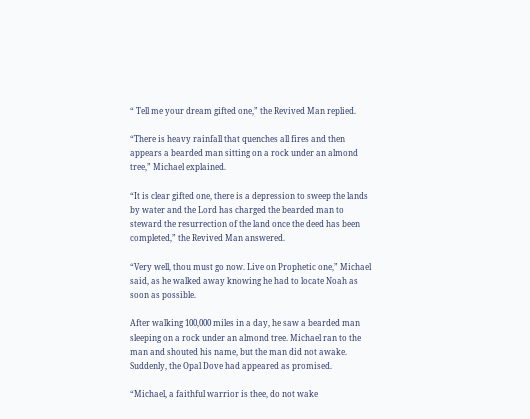“ Tell me your dream gifted one,” the Revived Man replied.

“There is heavy rainfall that quenches all fires and then appears a bearded man sitting on a rock under an almond tree,” Michael explained.

“It is clear gifted one, there is a depression to sweep the lands by water and the Lord has charged the bearded man to steward the resurrection of the land once the deed has been completed,” the Revived Man answered.

“Very well, thou must go now. Live on Prophetic one,” Michael said, as he walked away knowing he had to locate Noah as soon as possible.

After walking 100,000 miles in a day, he saw a bearded man sleeping on a rock under an almond tree. Michael ran to the man and shouted his name, but the man did not awake. Suddenly, the Opal Dove had appeared as promised.

“Michael, a faithful warrior is thee, do not wake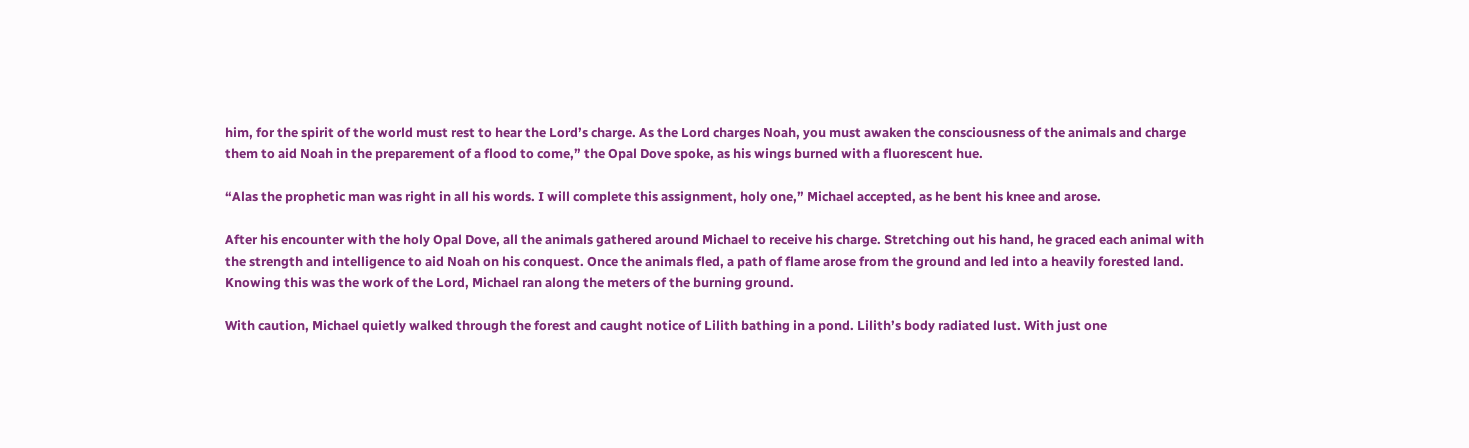him, for the spirit of the world must rest to hear the Lord’s charge. As the Lord charges Noah, you must awaken the consciousness of the animals and charge them to aid Noah in the preparement of a flood to come,” the Opal Dove spoke, as his wings burned with a fluorescent hue.

“Alas the prophetic man was right in all his words. I will complete this assignment, holy one,” Michael accepted, as he bent his knee and arose.

After his encounter with the holy Opal Dove, all the animals gathered around Michael to receive his charge. Stretching out his hand, he graced each animal with the strength and intelligence to aid Noah on his conquest. Once the animals fled, a path of flame arose from the ground and led into a heavily forested land. Knowing this was the work of the Lord, Michael ran along the meters of the burning ground.

With caution, Michael quietly walked through the forest and caught notice of Lilith bathing in a pond. Lilith’s body radiated lust. With just one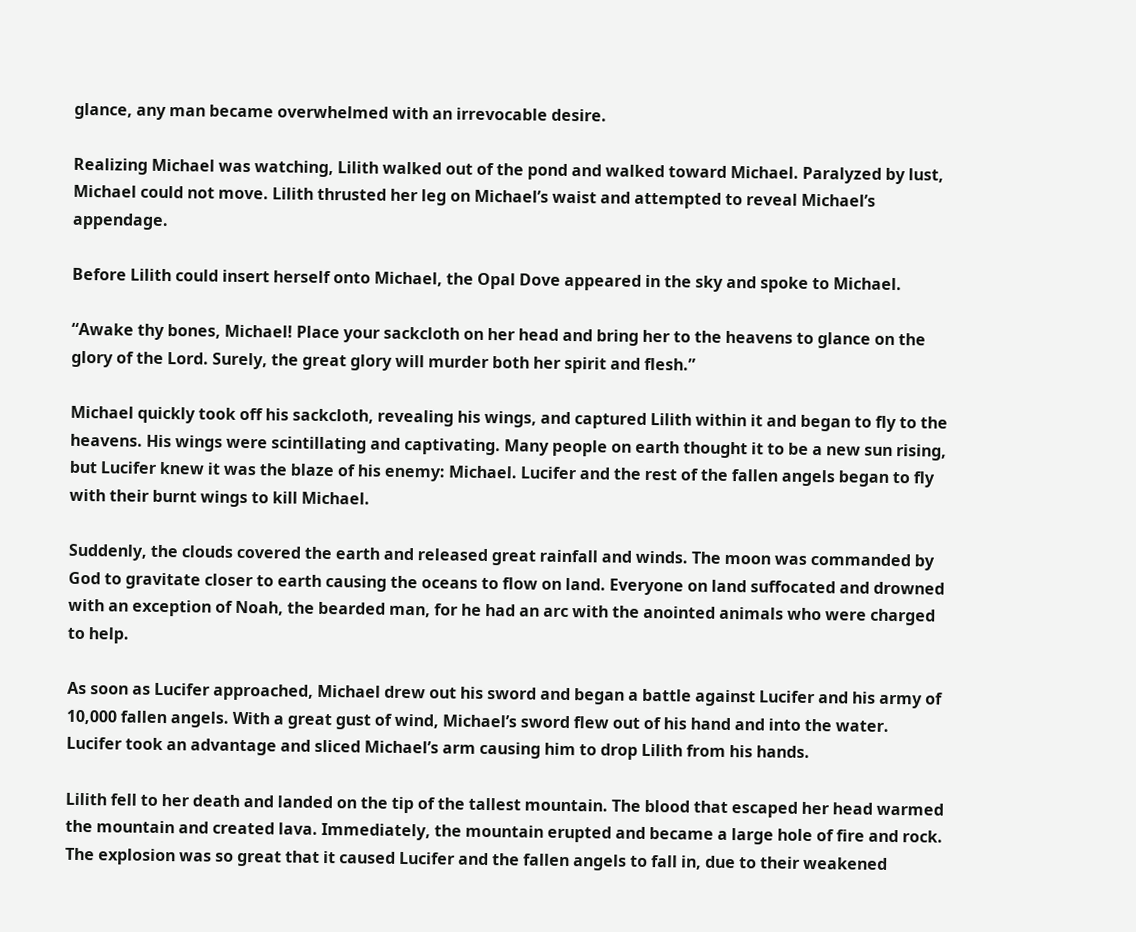glance, any man became overwhelmed with an irrevocable desire.

Realizing Michael was watching, Lilith walked out of the pond and walked toward Michael. Paralyzed by lust, Michael could not move. Lilith thrusted her leg on Michael’s waist and attempted to reveal Michael’s appendage.

Before Lilith could insert herself onto Michael, the Opal Dove appeared in the sky and spoke to Michael.

“Awake thy bones, Michael! Place your sackcloth on her head and bring her to the heavens to glance on the glory of the Lord. Surely, the great glory will murder both her spirit and flesh.”

Michael quickly took off his sackcloth, revealing his wings, and captured Lilith within it and began to fly to the heavens. His wings were scintillating and captivating. Many people on earth thought it to be a new sun rising, but Lucifer knew it was the blaze of his enemy: Michael. Lucifer and the rest of the fallen angels began to fly with their burnt wings to kill Michael.

Suddenly, the clouds covered the earth and released great rainfall and winds. The moon was commanded by God to gravitate closer to earth causing the oceans to flow on land. Everyone on land suffocated and drowned with an exception of Noah, the bearded man, for he had an arc with the anointed animals who were charged to help.

As soon as Lucifer approached, Michael drew out his sword and began a battle against Lucifer and his army of 10,000 fallen angels. With a great gust of wind, Michael’s sword flew out of his hand and into the water. Lucifer took an advantage and sliced Michael’s arm causing him to drop Lilith from his hands.

Lilith fell to her death and landed on the tip of the tallest mountain. The blood that escaped her head warmed the mountain and created lava. Immediately, the mountain erupted and became a large hole of fire and rock. The explosion was so great that it caused Lucifer and the fallen angels to fall in, due to their weakened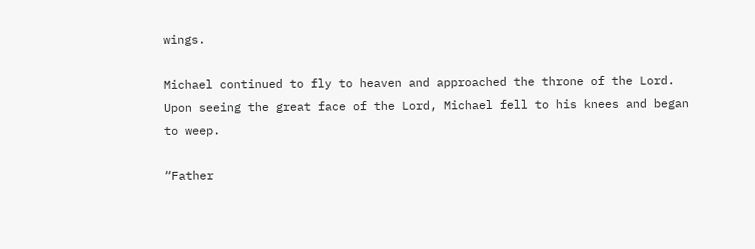wings.

Michael continued to fly to heaven and approached the throne of the Lord. Upon seeing the great face of the Lord, Michael fell to his knees and began to weep.

“Father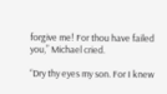forgive me! For thou have failed you,” Michael cried.

“Dry thy eyes my son. For I knew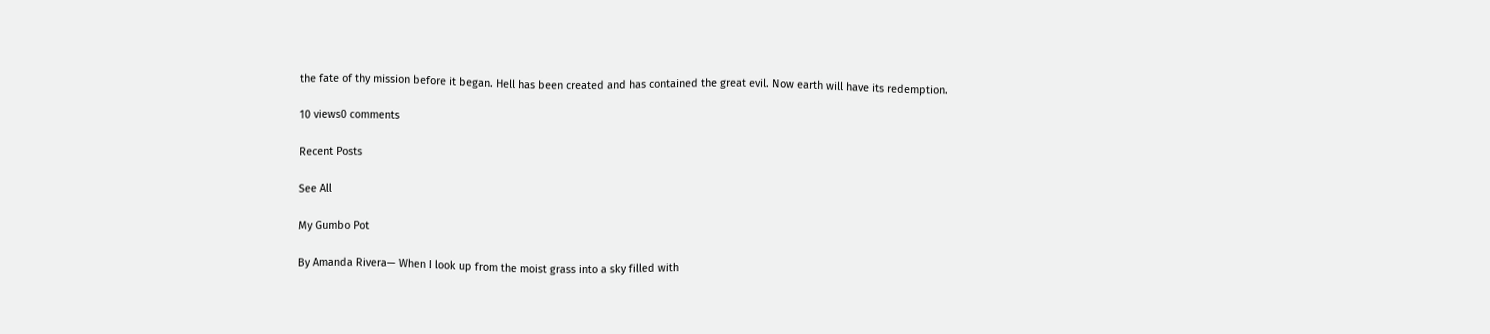the fate of thy mission before it began. Hell has been created and has contained the great evil. Now earth will have its redemption.

10 views0 comments

Recent Posts

See All

My Gumbo Pot

By Amanda Rivera— When I look up from the moist grass into a sky filled with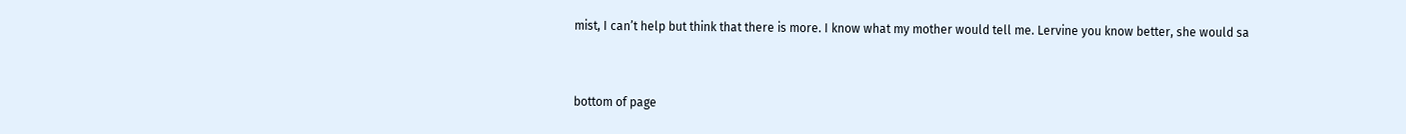mist, I can’t help but think that there is more. I know what my mother would tell me. Lervine you know better, she would sa


bottom of page